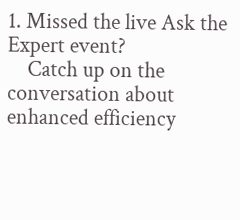1. Missed the live Ask the Expert event?
    Catch up on the conversation about enhanced efficiency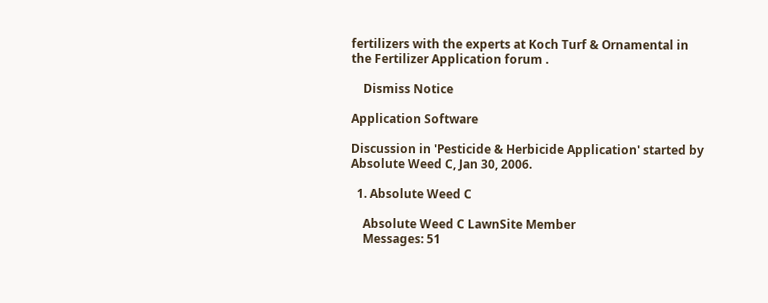fertilizers with the experts at Koch Turf & Ornamental in the Fertilizer Application forum .

    Dismiss Notice

Application Software

Discussion in 'Pesticide & Herbicide Application' started by Absolute Weed C, Jan 30, 2006.

  1. Absolute Weed C

    Absolute Weed C LawnSite Member
    Messages: 51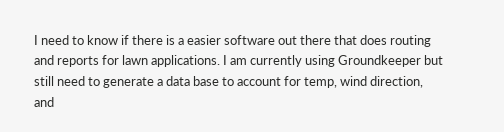I need to know if there is a easier software out there that does routing and reports for lawn applications. I am currently using Groundkeeper but still need to generate a data base to account for temp, wind direction, and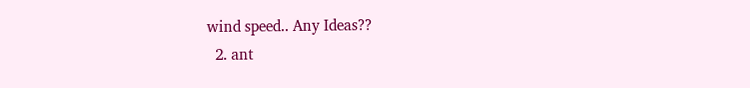wind speed.. Any Ideas??
  2. ant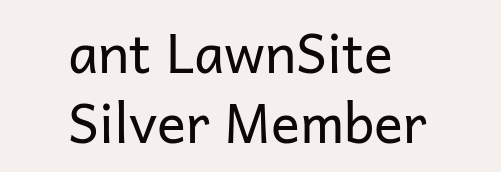ant LawnSite Silver Member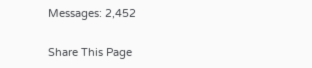Messages: 2,452

Share This Page